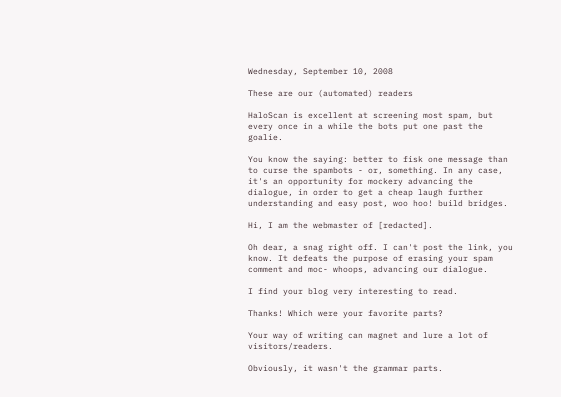Wednesday, September 10, 2008

These are our (automated) readers

HaloScan is excellent at screening most spam, but every once in a while the bots put one past the goalie.

You know the saying: better to fisk one message than to curse the spambots - or, something. In any case, it's an opportunity for mockery advancing the dialogue, in order to get a cheap laugh further understanding and easy post, woo hoo! build bridges.

Hi, I am the webmaster of [redacted].

Oh dear, a snag right off. I can't post the link, you know. It defeats the purpose of erasing your spam comment and moc- whoops, advancing our dialogue.

I find your blog very interesting to read.

Thanks! Which were your favorite parts?

Your way of writing can magnet and lure a lot of visitors/readers.

Obviously, it wasn't the grammar parts.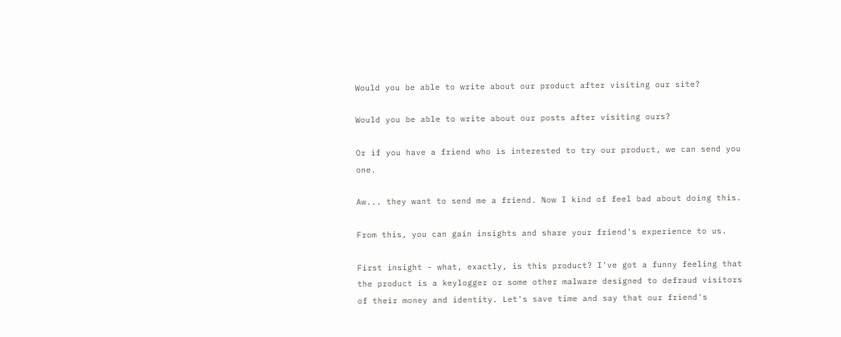Would you be able to write about our product after visiting our site?

Would you be able to write about our posts after visiting ours?

Or if you have a friend who is interested to try our product, we can send you one.

Aw... they want to send me a friend. Now I kind of feel bad about doing this.

From this, you can gain insights and share your friend's experience to us.

First insight - what, exactly, is this product? I've got a funny feeling that the product is a keylogger or some other malware designed to defraud visitors of their money and identity. Let's save time and say that our friend's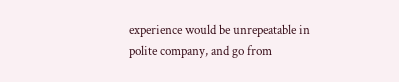experience would be unrepeatable in polite company, and go from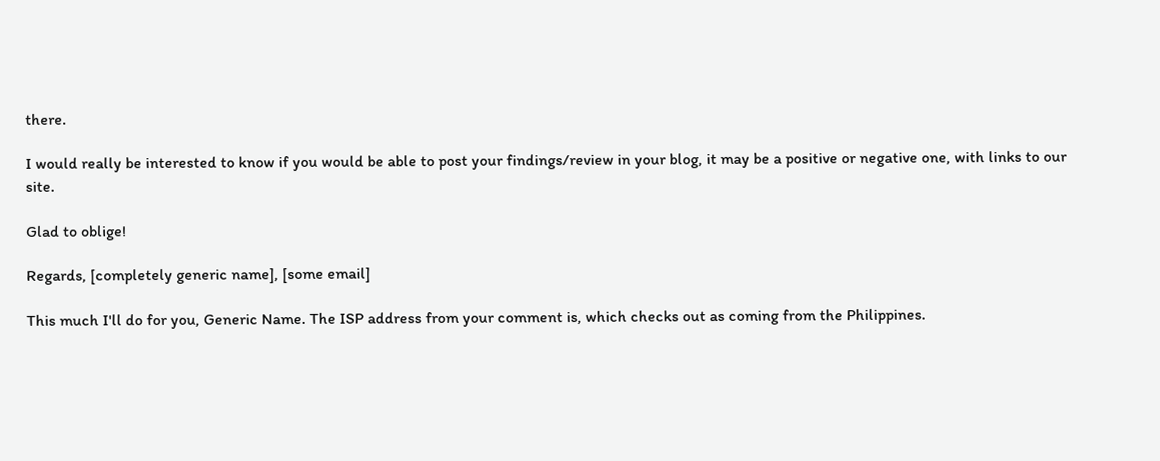there.

I would really be interested to know if you would be able to post your findings/review in your blog, it may be a positive or negative one, with links to our site.

Glad to oblige!

Regards, [completely generic name], [some email]

This much I'll do for you, Generic Name. The ISP address from your comment is, which checks out as coming from the Philippines.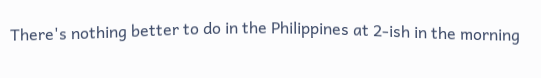There's nothing better to do in the Philippines at 2-ish in the morning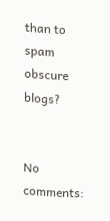than to spam obscure blogs?


No comments: